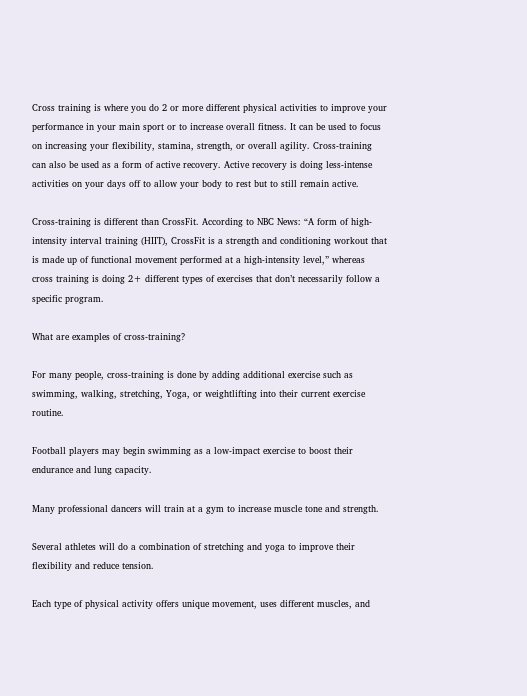Cross training is where you do 2 or more different physical activities to improve your performance in your main sport or to increase overall fitness. It can be used to focus on increasing your flexibility, stamina, strength, or overall agility. Cross-training can also be used as a form of active recovery. Active recovery is doing less-intense activities on your days off to allow your body to rest but to still remain active.

Cross-training is different than CrossFit. According to NBC News: “A form of high-intensity interval training (HIIT), CrossFit is a strength and conditioning workout that is made up of functional movement performed at a high-intensity level,” whereas cross training is doing 2+ different types of exercises that don’t necessarily follow a specific program.

What are examples of cross-training?

For many people, cross-training is done by adding additional exercise such as swimming, walking, stretching, Yoga, or weightlifting into their current exercise routine.

Football players may begin swimming as a low-impact exercise to boost their endurance and lung capacity.

Many professional dancers will train at a gym to increase muscle tone and strength.

Several athletes will do a combination of stretching and yoga to improve their flexibility and reduce tension.

Each type of physical activity offers unique movement, uses different muscles, and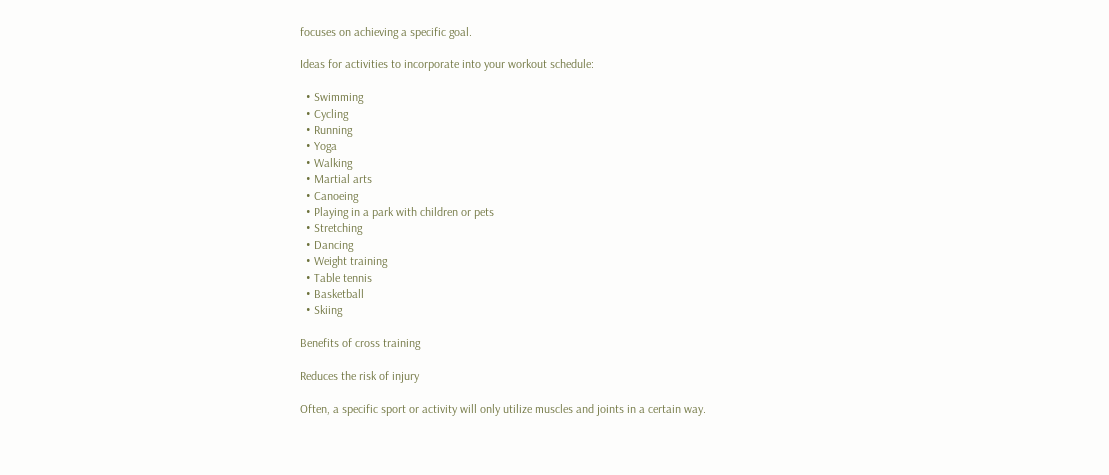focuses on achieving a specific goal.

Ideas for activities to incorporate into your workout schedule:

  • Swimming
  • Cycling
  • Running
  • Yoga
  • Walking
  • Martial arts
  • Canoeing
  • Playing in a park with children or pets
  • Stretching
  • Dancing
  • Weight training
  • Table tennis
  • Basketball
  • Skiing

Benefits of cross training

Reduces the risk of injury

Often, a specific sport or activity will only utilize muscles and joints in a certain way.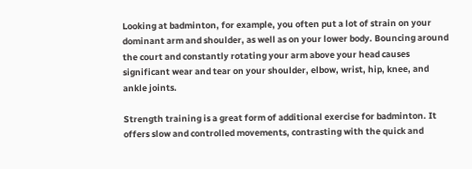Looking at badminton, for example, you often put a lot of strain on your dominant arm and shoulder, as well as on your lower body. Bouncing around the court and constantly rotating your arm above your head causes significant wear and tear on your shoulder, elbow, wrist, hip, knee, and ankle joints.

Strength training is a great form of additional exercise for badminton. It offers slow and controlled movements, contrasting with the quick and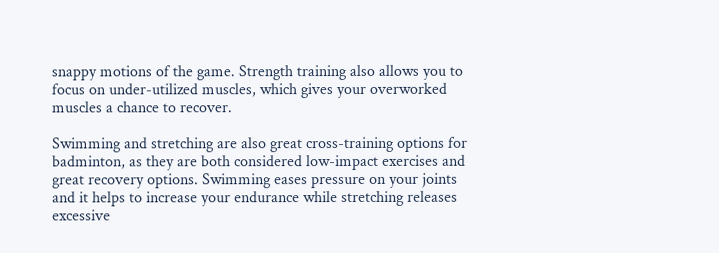snappy motions of the game. Strength training also allows you to focus on under-utilized muscles, which gives your overworked muscles a chance to recover.

Swimming and stretching are also great cross-training options for badminton, as they are both considered low-impact exercises and great recovery options. Swimming eases pressure on your joints and it helps to increase your endurance while stretching releases excessive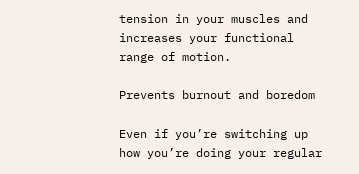tension in your muscles and increases your functional range of motion.

Prevents burnout and boredom

Even if you’re switching up how you’re doing your regular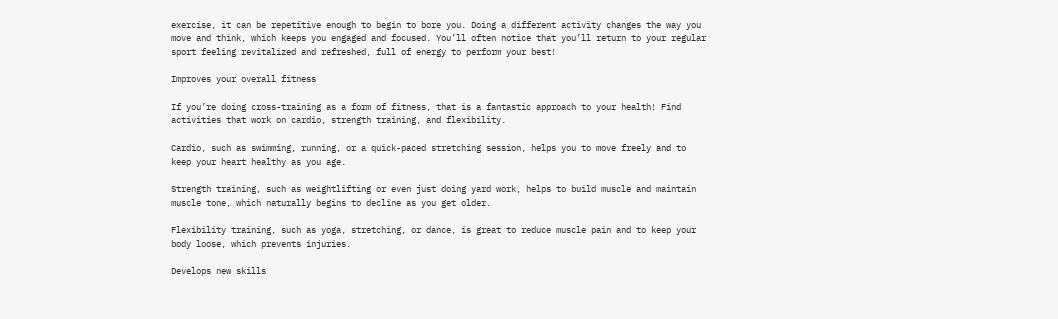exercise, it can be repetitive enough to begin to bore you. Doing a different activity changes the way you move and think, which keeps you engaged and focused. You’ll often notice that you’ll return to your regular sport feeling revitalized and refreshed, full of energy to perform your best!

Improves your overall fitness

If you’re doing cross-training as a form of fitness, that is a fantastic approach to your health! Find activities that work on cardio, strength training, and flexibility.

Cardio, such as swimming, running, or a quick-paced stretching session, helps you to move freely and to keep your heart healthy as you age.

Strength training, such as weightlifting or even just doing yard work, helps to build muscle and maintain muscle tone, which naturally begins to decline as you get older.

Flexibility training, such as yoga, stretching, or dance, is great to reduce muscle pain and to keep your body loose, which prevents injuries.

Develops new skills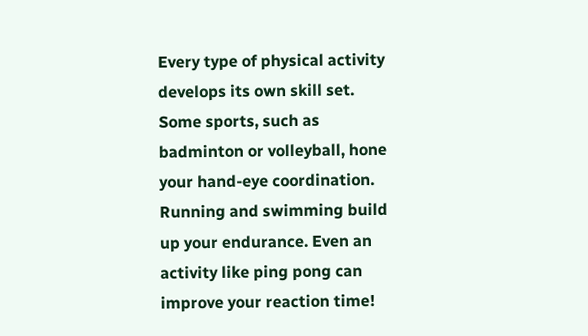Every type of physical activity develops its own skill set. Some sports, such as badminton or volleyball, hone your hand-eye coordination. Running and swimming build up your endurance. Even an activity like ping pong can improve your reaction time!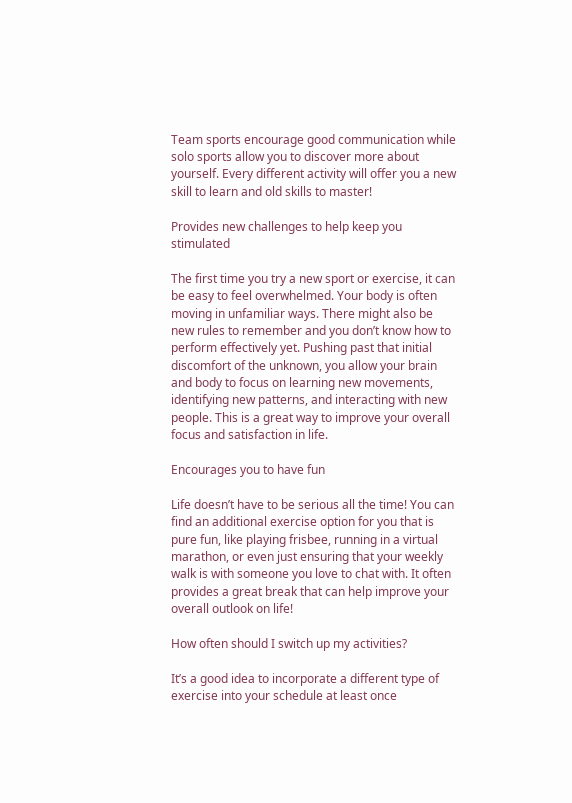Team sports encourage good communication while solo sports allow you to discover more about yourself. Every different activity will offer you a new skill to learn and old skills to master!

Provides new challenges to help keep you stimulated

The first time you try a new sport or exercise, it can be easy to feel overwhelmed. Your body is often moving in unfamiliar ways. There might also be new rules to remember and you don’t know how to perform effectively yet. Pushing past that initial discomfort of the unknown, you allow your brain and body to focus on learning new movements, identifying new patterns, and interacting with new people. This is a great way to improve your overall focus and satisfaction in life.

Encourages you to have fun

Life doesn’t have to be serious all the time! You can find an additional exercise option for you that is pure fun, like playing frisbee, running in a virtual marathon, or even just ensuring that your weekly walk is with someone you love to chat with. It often provides a great break that can help improve your overall outlook on life!

How often should I switch up my activities?

It’s a good idea to incorporate a different type of exercise into your schedule at least once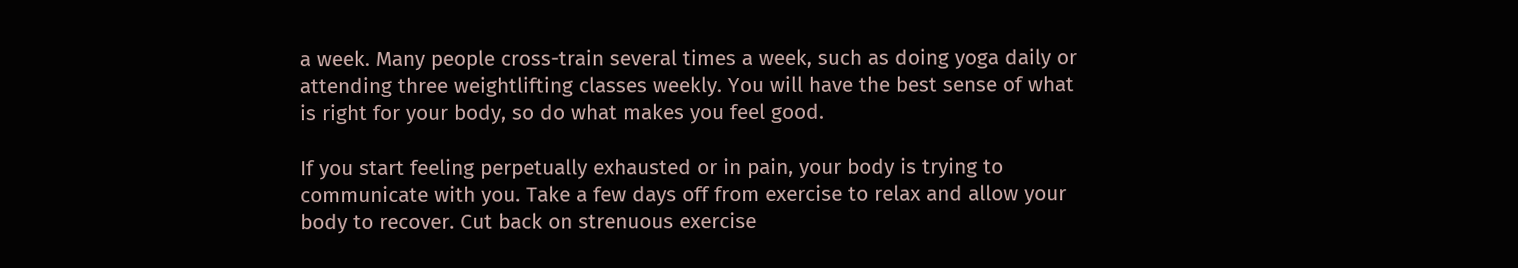a week. Many people cross-train several times a week, such as doing yoga daily or attending three weightlifting classes weekly. You will have the best sense of what is right for your body, so do what makes you feel good.

If you start feeling perpetually exhausted or in pain, your body is trying to communicate with you. Take a few days off from exercise to relax and allow your body to recover. Cut back on strenuous exercise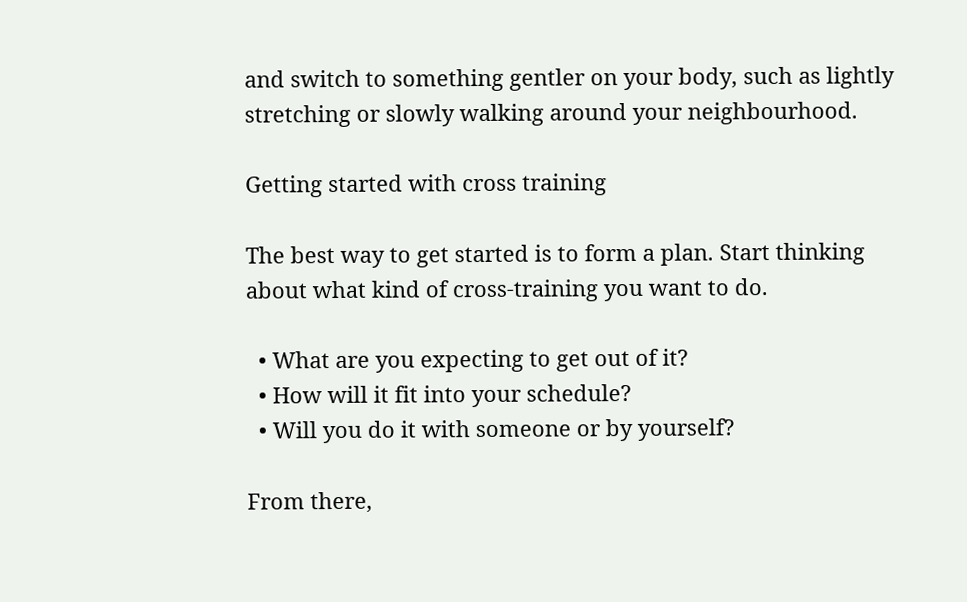and switch to something gentler on your body, such as lightly stretching or slowly walking around your neighbourhood.

Getting started with cross training

The best way to get started is to form a plan. Start thinking about what kind of cross-training you want to do.

  • What are you expecting to get out of it?
  • How will it fit into your schedule?
  • Will you do it with someone or by yourself?

From there,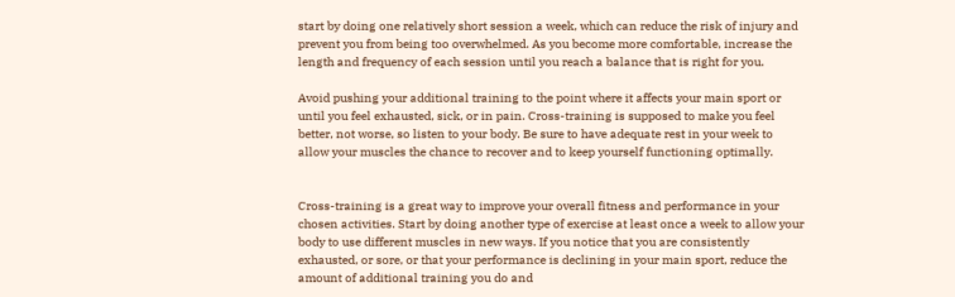start by doing one relatively short session a week, which can reduce the risk of injury and prevent you from being too overwhelmed. As you become more comfortable, increase the length and frequency of each session until you reach a balance that is right for you.

Avoid pushing your additional training to the point where it affects your main sport or until you feel exhausted, sick, or in pain. Cross-training is supposed to make you feel better, not worse, so listen to your body. Be sure to have adequate rest in your week to allow your muscles the chance to recover and to keep yourself functioning optimally.


Cross-training is a great way to improve your overall fitness and performance in your chosen activities. Start by doing another type of exercise at least once a week to allow your body to use different muscles in new ways. If you notice that you are consistently exhausted, or sore, or that your performance is declining in your main sport, reduce the amount of additional training you do and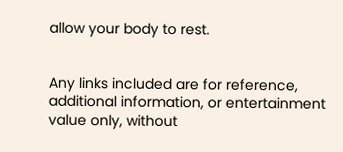allow your body to rest.


Any links included are for reference, additional information, or entertainment value only, without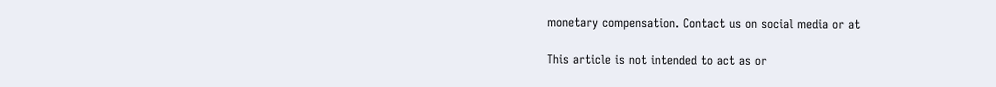monetary compensation. Contact us on social media or at

This article is not intended to act as or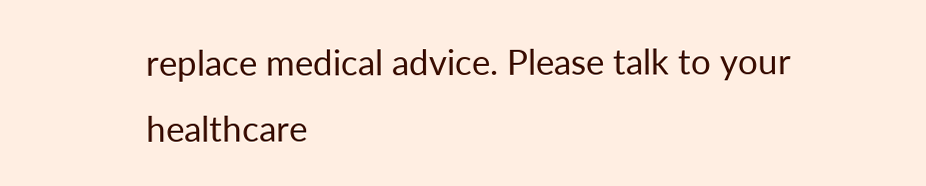replace medical advice. Please talk to your healthcare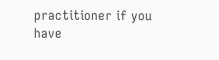practitioner if you have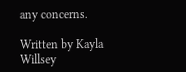any concerns.

Written by Kayla Willsey